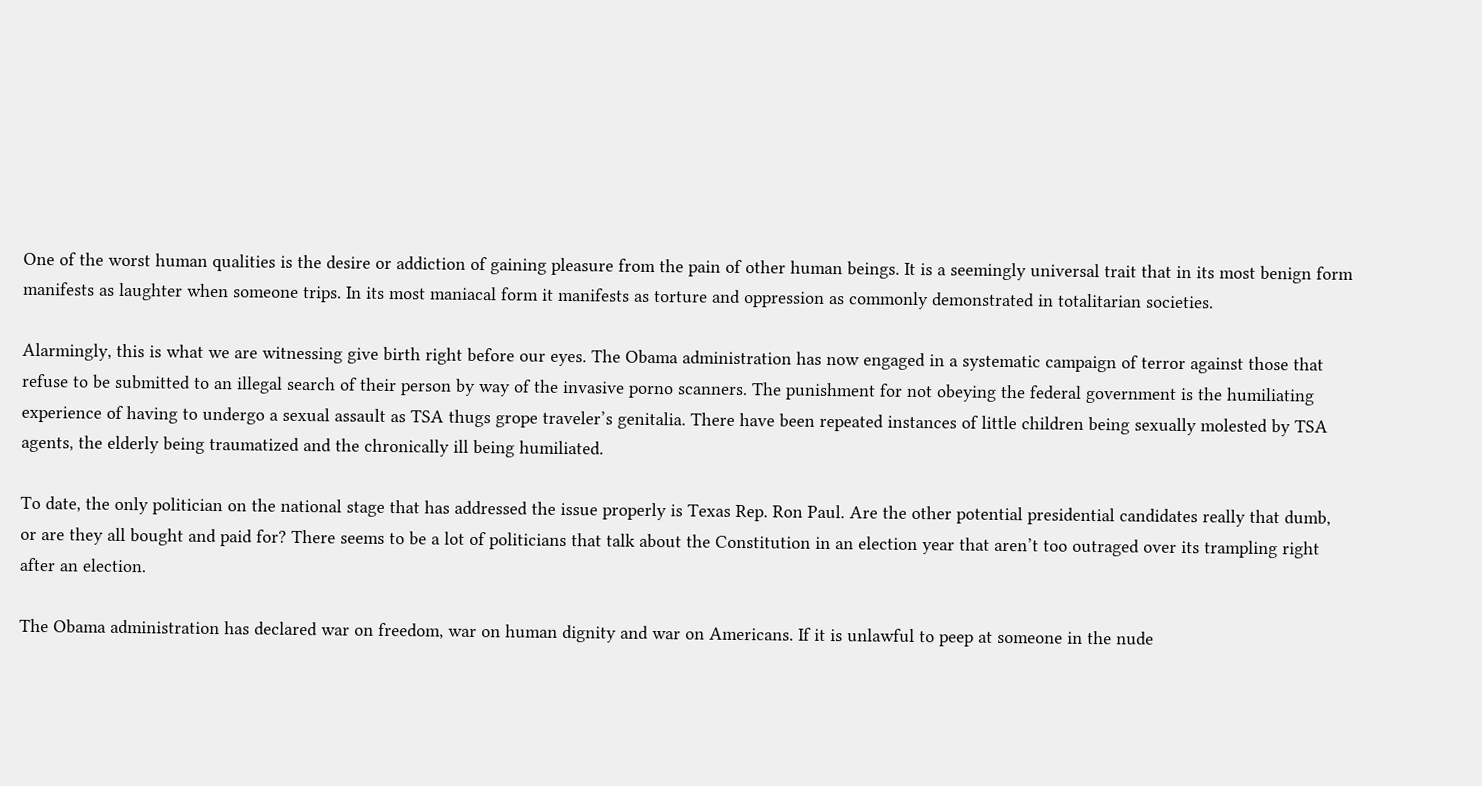One of the worst human qualities is the desire or addiction of gaining pleasure from the pain of other human beings. It is a seemingly universal trait that in its most benign form manifests as laughter when someone trips. In its most maniacal form it manifests as torture and oppression as commonly demonstrated in totalitarian societies.

Alarmingly, this is what we are witnessing give birth right before our eyes. The Obama administration has now engaged in a systematic campaign of terror against those that refuse to be submitted to an illegal search of their person by way of the invasive porno scanners. The punishment for not obeying the federal government is the humiliating experience of having to undergo a sexual assault as TSA thugs grope traveler’s genitalia. There have been repeated instances of little children being sexually molested by TSA agents, the elderly being traumatized and the chronically ill being humiliated.

To date, the only politician on the national stage that has addressed the issue properly is Texas Rep. Ron Paul. Are the other potential presidential candidates really that dumb, or are they all bought and paid for? There seems to be a lot of politicians that talk about the Constitution in an election year that aren’t too outraged over its trampling right after an election.

The Obama administration has declared war on freedom, war on human dignity and war on Americans. If it is unlawful to peep at someone in the nude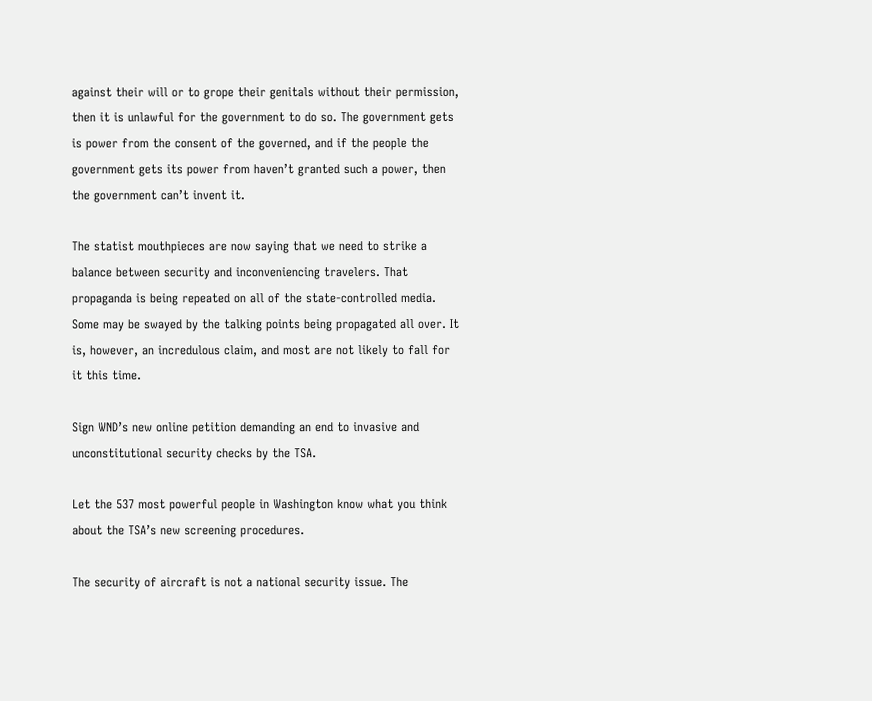against their will or to grope their genitals without their permission, then it is unlawful for the government to do so. The government gets is power from the consent of the governed, and if the people the government gets its power from haven’t granted such a power, then the government can’t invent it.

The statist mouthpieces are now saying that we need to strike a balance between security and inconveniencing travelers. That propaganda is being repeated on all of the state-controlled media. Some may be swayed by the talking points being propagated all over. It is, however, an incredulous claim, and most are not likely to fall for it this time.

Sign WND’s new online petition demanding an end to invasive and unconstitutional security checks by the TSA.

Let the 537 most powerful people in Washington know what you think about the TSA’s new screening procedures.

The security of aircraft is not a national security issue. The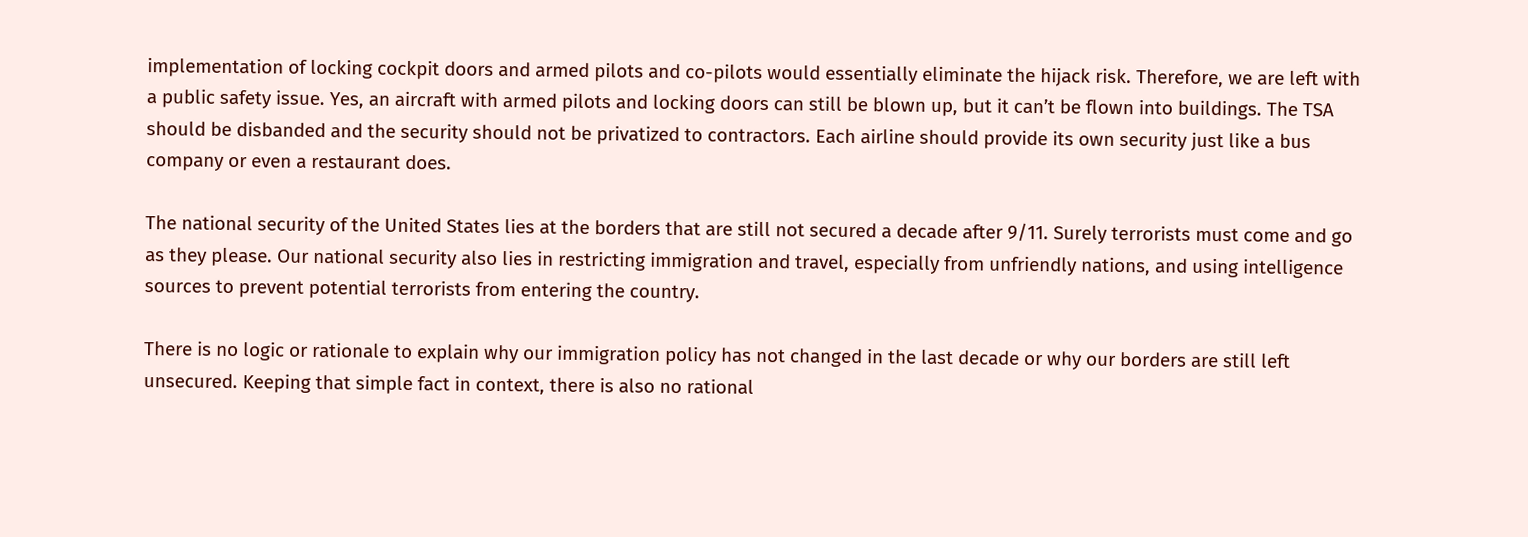implementation of locking cockpit doors and armed pilots and co-pilots would essentially eliminate the hijack risk. Therefore, we are left with a public safety issue. Yes, an aircraft with armed pilots and locking doors can still be blown up, but it can’t be flown into buildings. The TSA should be disbanded and the security should not be privatized to contractors. Each airline should provide its own security just like a bus company or even a restaurant does.

The national security of the United States lies at the borders that are still not secured a decade after 9/11. Surely terrorists must come and go as they please. Our national security also lies in restricting immigration and travel, especially from unfriendly nations, and using intelligence sources to prevent potential terrorists from entering the country.

There is no logic or rationale to explain why our immigration policy has not changed in the last decade or why our borders are still left unsecured. Keeping that simple fact in context, there is also no rational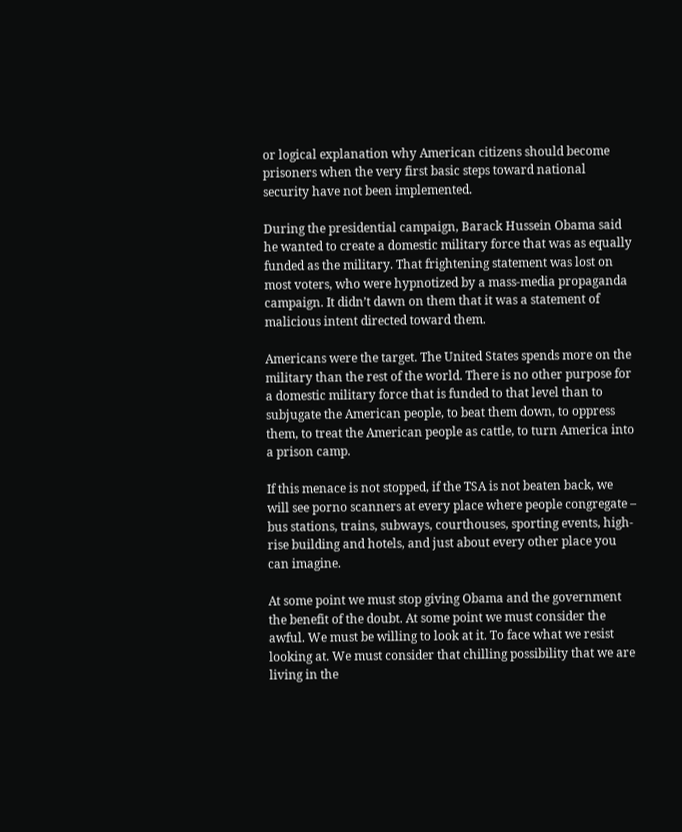or logical explanation why American citizens should become prisoners when the very first basic steps toward national security have not been implemented.

During the presidential campaign, Barack Hussein Obama said he wanted to create a domestic military force that was as equally funded as the military. That frightening statement was lost on most voters, who were hypnotized by a mass-media propaganda campaign. It didn’t dawn on them that it was a statement of malicious intent directed toward them.

Americans were the target. The United States spends more on the military than the rest of the world. There is no other purpose for a domestic military force that is funded to that level than to subjugate the American people, to beat them down, to oppress them, to treat the American people as cattle, to turn America into a prison camp.

If this menace is not stopped, if the TSA is not beaten back, we will see porno scanners at every place where people congregate – bus stations, trains, subways, courthouses, sporting events, high-rise building and hotels, and just about every other place you can imagine.

At some point we must stop giving Obama and the government the benefit of the doubt. At some point we must consider the awful. We must be willing to look at it. To face what we resist looking at. We must consider that chilling possibility that we are living in the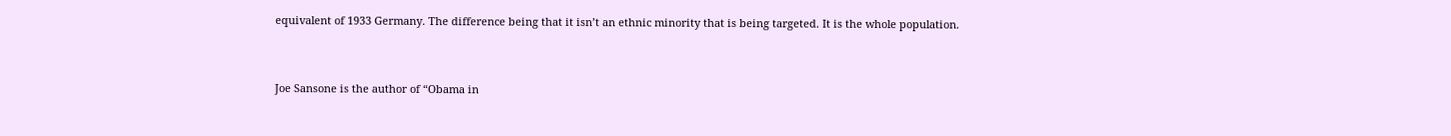equivalent of 1933 Germany. The difference being that it isn’t an ethnic minority that is being targeted. It is the whole population.


Joe Sansone is the author of “Obama in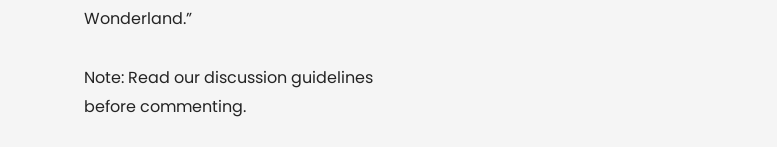Wonderland.”

Note: Read our discussion guidelines before commenting.